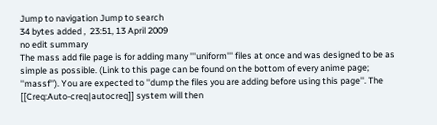Jump to navigation Jump to search
34 bytes added ,  23:51, 13 April 2009
no edit summary
The mass add file page is for adding many '''uniform''' files at once and was designed to be as simple as possible. (Link to this page can be found on the bottom of every anime page; ''massf''). You are expected to ''dump the files you are adding before using this page''. The [[Creq:Auto-creq|autocreq]] system will then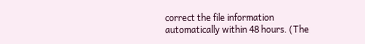correct the file information automatically within 48 hours. (The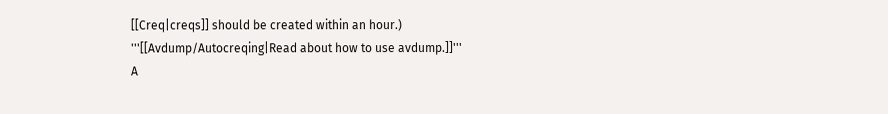[[Creq|creqs]] should be created within an hour.)
'''[[Avdump/Autocreqing|Read about how to use avdump.]]'''
A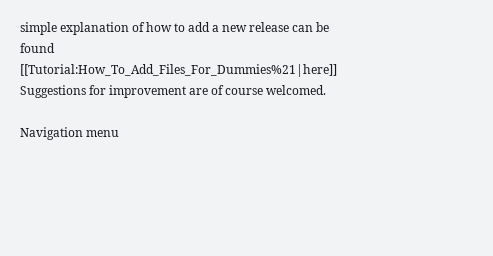simple explanation of how to add a new release can be found [[Tutorial:How_To_Add_Files_For_Dummies%21|here]]
Suggestions for improvement are of course welcomed.

Navigation menu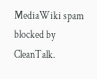MediaWiki spam blocked by CleanTalk.